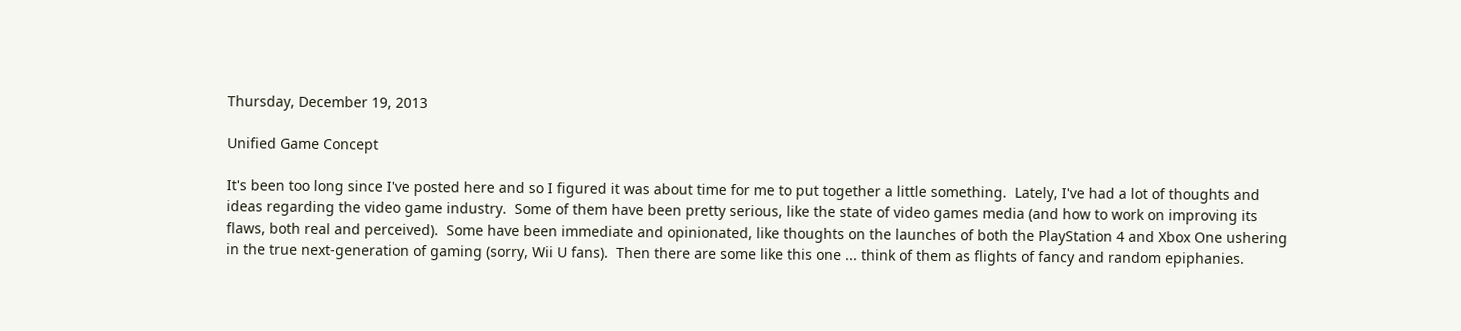Thursday, December 19, 2013

Unified Game Concept

It's been too long since I've posted here and so I figured it was about time for me to put together a little something.  Lately, I've had a lot of thoughts and ideas regarding the video game industry.  Some of them have been pretty serious, like the state of video games media (and how to work on improving its flaws, both real and perceived).  Some have been immediate and opinionated, like thoughts on the launches of both the PlayStation 4 and Xbox One ushering in the true next-generation of gaming (sorry, Wii U fans).  Then there are some like this one ... think of them as flights of fancy and random epiphanies.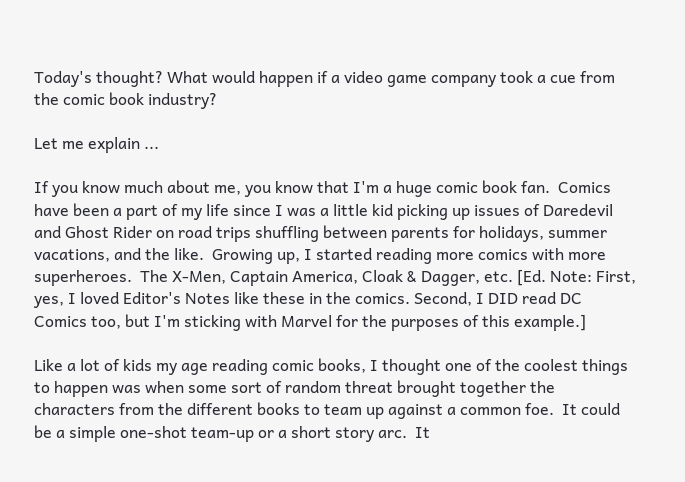Today's thought? What would happen if a video game company took a cue from the comic book industry?

Let me explain ...

If you know much about me, you know that I'm a huge comic book fan.  Comics have been a part of my life since I was a little kid picking up issues of Daredevil and Ghost Rider on road trips shuffling between parents for holidays, summer vacations, and the like.  Growing up, I started reading more comics with more superheroes.  The X-Men, Captain America, Cloak & Dagger, etc. [Ed. Note: First, yes, I loved Editor's Notes like these in the comics. Second, I DID read DC Comics too, but I'm sticking with Marvel for the purposes of this example.]

Like a lot of kids my age reading comic books, I thought one of the coolest things to happen was when some sort of random threat brought together the characters from the different books to team up against a common foe.  It could be a simple one-shot team-up or a short story arc.  It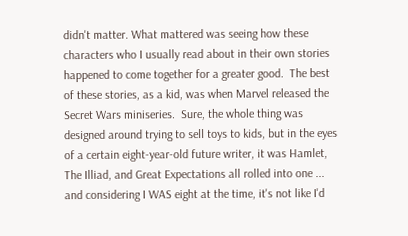didn't matter. What mattered was seeing how these characters who I usually read about in their own stories happened to come together for a greater good.  The best of these stories, as a kid, was when Marvel released the Secret Wars miniseries.  Sure, the whole thing was designed around trying to sell toys to kids, but in the eyes of a certain eight-year-old future writer, it was Hamlet, The Illiad, and Great Expectations all rolled into one ... and considering I WAS eight at the time, it's not like I'd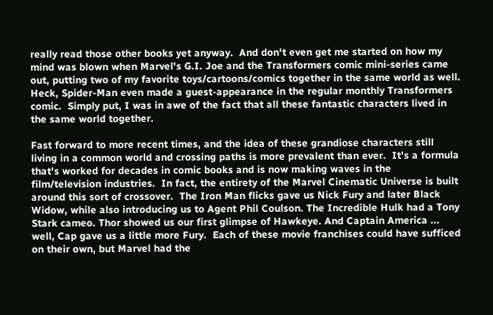really read those other books yet anyway.  And don't even get me started on how my mind was blown when Marvel's G.I. Joe and the Transformers comic mini-series came out, putting two of my favorite toys/cartoons/comics together in the same world as well.  Heck, Spider-Man even made a guest-appearance in the regular monthly Transformers comic.  Simply put, I was in awe of the fact that all these fantastic characters lived in the same world together.

Fast forward to more recent times, and the idea of these grandiose characters still living in a common world and crossing paths is more prevalent than ever.  It's a formula that's worked for decades in comic books and is now making waves in the film/television industries.  In fact, the entirety of the Marvel Cinematic Universe is built around this sort of crossover.  The Iron Man flicks gave us Nick Fury and later Black Widow, while also introducing us to Agent Phil Coulson. The Incredible Hulk had a Tony Stark cameo. Thor showed us our first glimpse of Hawkeye. And Captain America ... well, Cap gave us a little more Fury.  Each of these movie franchises could have sufficed on their own, but Marvel had the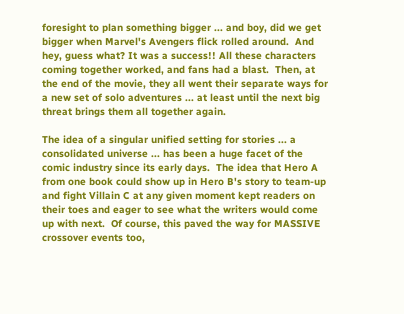foresight to plan something bigger ... and boy, did we get bigger when Marvel's Avengers flick rolled around.  And hey, guess what? It was a success!! All these characters coming together worked, and fans had a blast.  Then, at the end of the movie, they all went their separate ways for a new set of solo adventures ... at least until the next big threat brings them all together again.

The idea of a singular unified setting for stories ... a consolidated universe ... has been a huge facet of the comic industry since its early days.  The idea that Hero A from one book could show up in Hero B's story to team-up and fight Villain C at any given moment kept readers on their toes and eager to see what the writers would come up with next.  Of course, this paved the way for MASSIVE crossover events too,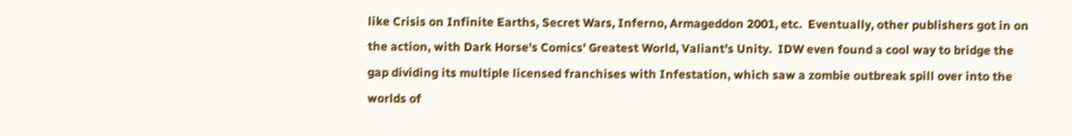like Crisis on Infinite Earths, Secret Wars, Inferno, Armageddon 2001, etc.  Eventually, other publishers got in on the action, with Dark Horse's Comics' Greatest World, Valiant's Unity.  IDW even found a cool way to bridge the gap dividing its multiple licensed franchises with Infestation, which saw a zombie outbreak spill over into the worlds of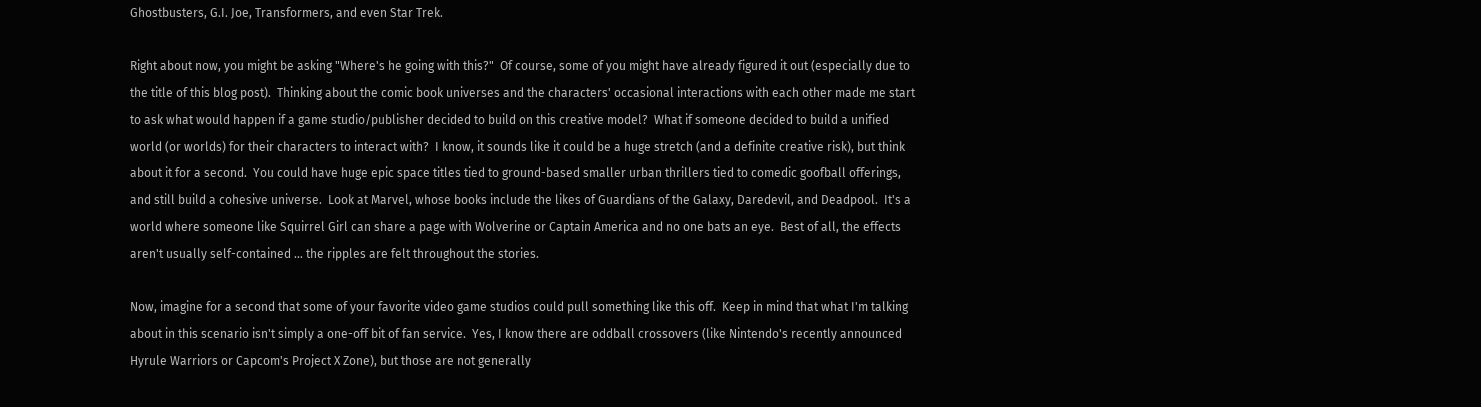Ghostbusters, G.I. Joe, Transformers, and even Star Trek.

Right about now, you might be asking "Where's he going with this?"  Of course, some of you might have already figured it out (especially due to the title of this blog post).  Thinking about the comic book universes and the characters' occasional interactions with each other made me start to ask what would happen if a game studio/publisher decided to build on this creative model?  What if someone decided to build a unified world (or worlds) for their characters to interact with?  I know, it sounds like it could be a huge stretch (and a definite creative risk), but think about it for a second.  You could have huge epic space titles tied to ground-based smaller urban thrillers tied to comedic goofball offerings, and still build a cohesive universe.  Look at Marvel, whose books include the likes of Guardians of the Galaxy, Daredevil, and Deadpool.  It's a world where someone like Squirrel Girl can share a page with Wolverine or Captain America and no one bats an eye.  Best of all, the effects aren't usually self-contained ... the ripples are felt throughout the stories.

Now, imagine for a second that some of your favorite video game studios could pull something like this off.  Keep in mind that what I'm talking about in this scenario isn't simply a one-off bit of fan service.  Yes, I know there are oddball crossovers (like Nintendo's recently announced Hyrule Warriors or Capcom's Project X Zone), but those are not generally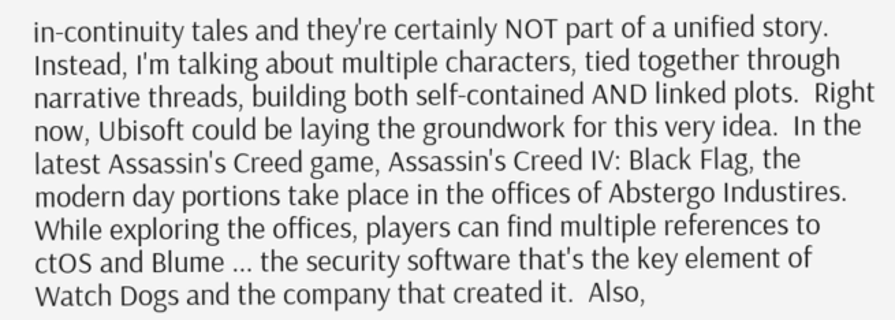in-continuity tales and they're certainly NOT part of a unified story.  Instead, I'm talking about multiple characters, tied together through narrative threads, building both self-contained AND linked plots.  Right now, Ubisoft could be laying the groundwork for this very idea.  In the latest Assassin's Creed game, Assassin's Creed IV: Black Flag, the modern day portions take place in the offices of Abstergo Industires.  While exploring the offices, players can find multiple references to ctOS and Blume ... the security software that's the key element of Watch Dogs and the company that created it.  Also,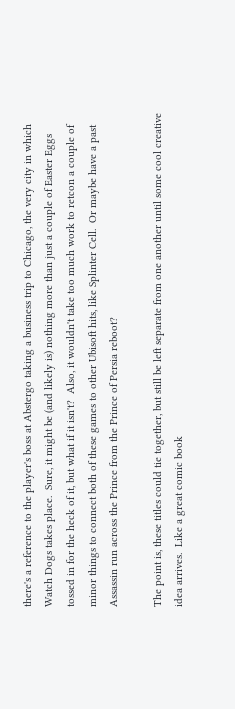there's a reference to the player's boss at Abstergo taking a business trip to Chicago, the very city in which Watch Dogs takes place.  Sure, it might be (and likely is) nothing more than just a couple of Easter Eggs tossed in for the heck of it, but what if it isn't?  Also, it wouldn't take too much work to retcon a couple of minor things to connect both of these games to other Ubisoft hits, like Splinter Cell.  Or maybe have a past Assassin run across the Prince from the Prince of Persia reboot?

The point is, these titles could tie together, but still be left separate from one another until some cool creative idea arrives.  Like a great comic book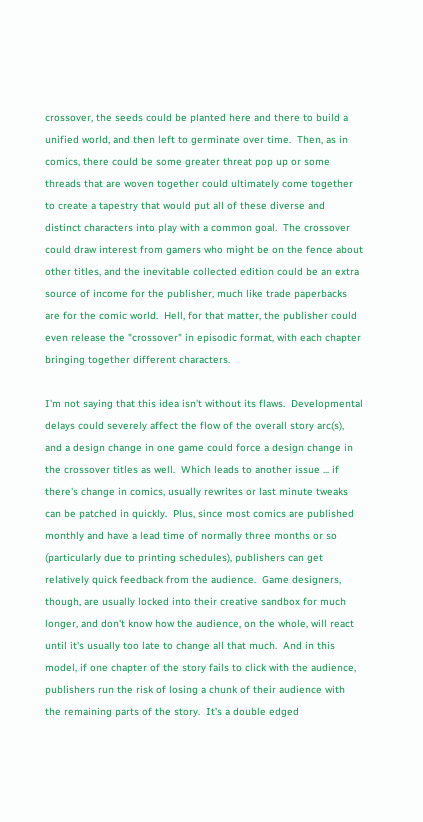crossover, the seeds could be planted here and there to build a unified world, and then left to germinate over time.  Then, as in comics, there could be some greater threat pop up or some threads that are woven together could ultimately come together to create a tapestry that would put all of these diverse and distinct characters into play with a common goal.  The crossover could draw interest from gamers who might be on the fence about other titles, and the inevitable collected edition could be an extra source of income for the publisher, much like trade paperbacks are for the comic world.  Hell, for that matter, the publisher could even release the "crossover" in episodic format, with each chapter bringing together different characters.

I'm not saying that this idea isn't without its flaws.  Developmental delays could severely affect the flow of the overall story arc(s), and a design change in one game could force a design change in the crossover titles as well.  Which leads to another issue ... if there's change in comics, usually rewrites or last minute tweaks can be patched in quickly.  Plus, since most comics are published monthly and have a lead time of normally three months or so (particularly due to printing schedules), publishers can get relatively quick feedback from the audience.  Game designers, though, are usually locked into their creative sandbox for much longer, and don't know how the audience, on the whole, will react until it's usually too late to change all that much.  And in this model, if one chapter of the story fails to click with the audience, publishers run the risk of losing a chunk of their audience with the remaining parts of the story.  It's a double edged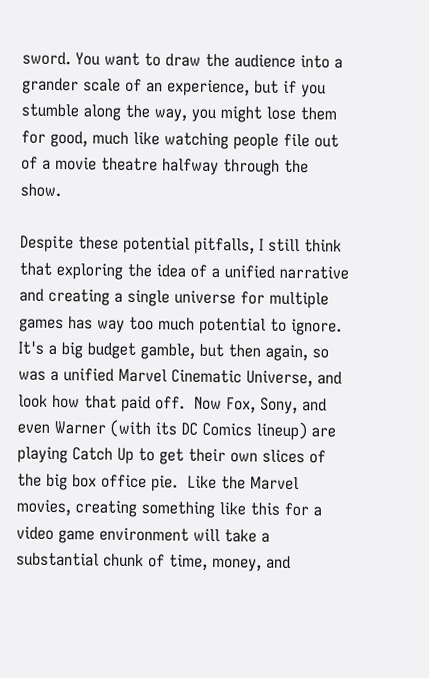sword. You want to draw the audience into a grander scale of an experience, but if you stumble along the way, you might lose them for good, much like watching people file out of a movie theatre halfway through the show.

Despite these potential pitfalls, I still think that exploring the idea of a unified narrative and creating a single universe for multiple games has way too much potential to ignore.   It's a big budget gamble, but then again, so was a unified Marvel Cinematic Universe, and look how that paid off.  Now Fox, Sony, and even Warner (with its DC Comics lineup) are playing Catch Up to get their own slices of the big box office pie.  Like the Marvel movies, creating something like this for a video game environment will take a substantial chunk of time, money, and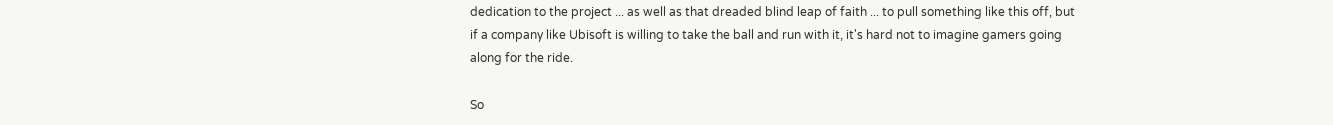dedication to the project ... as well as that dreaded blind leap of faith ... to pull something like this off, but if a company like Ubisoft is willing to take the ball and run with it, it's hard not to imagine gamers going along for the ride.

So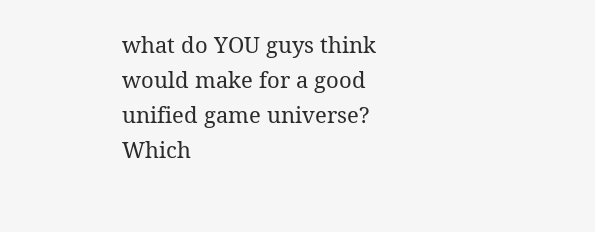what do YOU guys think would make for a good unified game universe?  Which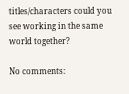titles/characters could you see working in the same world together?

No comments: